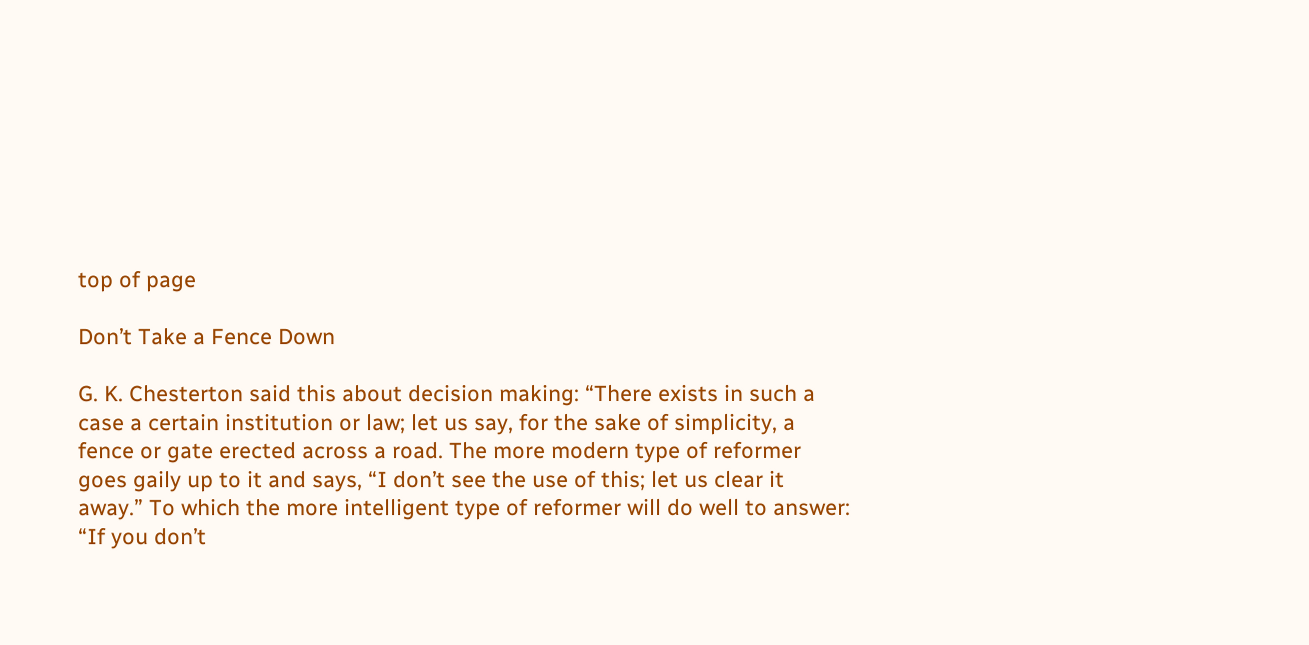top of page

Don’t Take a Fence Down

G. K. Chesterton said this about decision making: “There exists in such a case a certain institution or law; let us say, for the sake of simplicity, a fence or gate erected across a road. The more modern type of reformer goes gaily up to it and says, “I don’t see the use of this; let us clear it away.” To which the more intelligent type of reformer will do well to answer: “If you don’t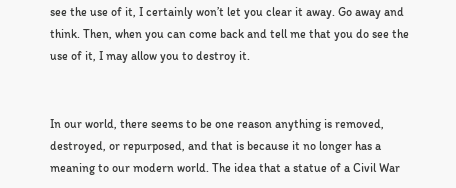see the use of it, I certainly won’t let you clear it away. Go away and think. Then, when you can come back and tell me that you do see the use of it, I may allow you to destroy it.


In our world, there seems to be one reason anything is removed, destroyed, or repurposed, and that is because it no longer has a meaning to our modern world. The idea that a statue of a Civil War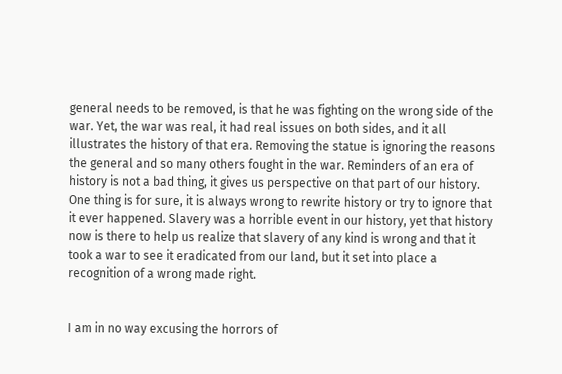general needs to be removed, is that he was fighting on the wrong side of the war. Yet, the war was real, it had real issues on both sides, and it all illustrates the history of that era. Removing the statue is ignoring the reasons the general and so many others fought in the war. Reminders of an era of history is not a bad thing, it gives us perspective on that part of our history. One thing is for sure, it is always wrong to rewrite history or try to ignore that it ever happened. Slavery was a horrible event in our history, yet that history now is there to help us realize that slavery of any kind is wrong and that it took a war to see it eradicated from our land, but it set into place a recognition of a wrong made right.


I am in no way excusing the horrors of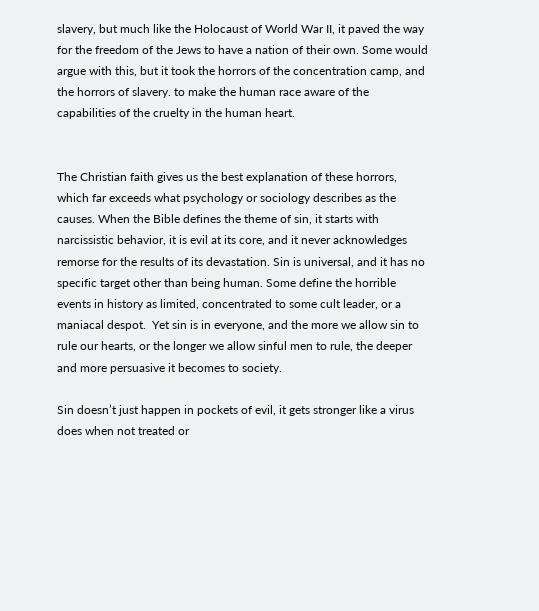slavery, but much like the Holocaust of World War II, it paved the way for the freedom of the Jews to have a nation of their own. Some would argue with this, but it took the horrors of the concentration camp, and the horrors of slavery. to make the human race aware of the capabilities of the cruelty in the human heart.


The Christian faith gives us the best explanation of these horrors, which far exceeds what psychology or sociology describes as the causes. When the Bible defines the theme of sin, it starts with narcissistic behavior, it is evil at its core, and it never acknowledges remorse for the results of its devastation. Sin is universal, and it has no specific target other than being human. Some define the horrible events in history as limited, concentrated to some cult leader, or a maniacal despot.  Yet sin is in everyone, and the more we allow sin to rule our hearts, or the longer we allow sinful men to rule, the deeper and more persuasive it becomes to society.

Sin doesn’t just happen in pockets of evil, it gets stronger like a virus does when not treated or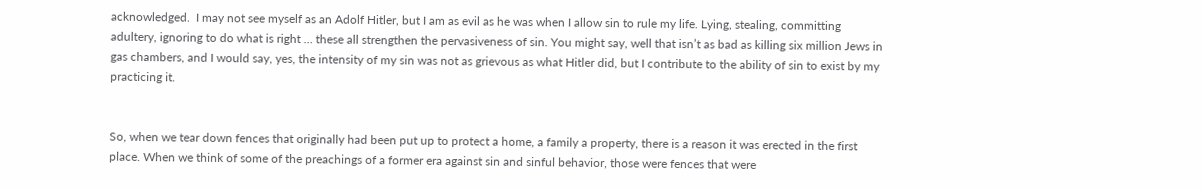acknowledged.  I may not see myself as an Adolf Hitler, but I am as evil as he was when I allow sin to rule my life. Lying, stealing, committing adultery, ignoring to do what is right … these all strengthen the pervasiveness of sin. You might say, well that isn’t as bad as killing six million Jews in gas chambers, and I would say, yes, the intensity of my sin was not as grievous as what Hitler did, but I contribute to the ability of sin to exist by my practicing it.


So, when we tear down fences that originally had been put up to protect a home, a family a property, there is a reason it was erected in the first place. When we think of some of the preachings of a former era against sin and sinful behavior, those were fences that were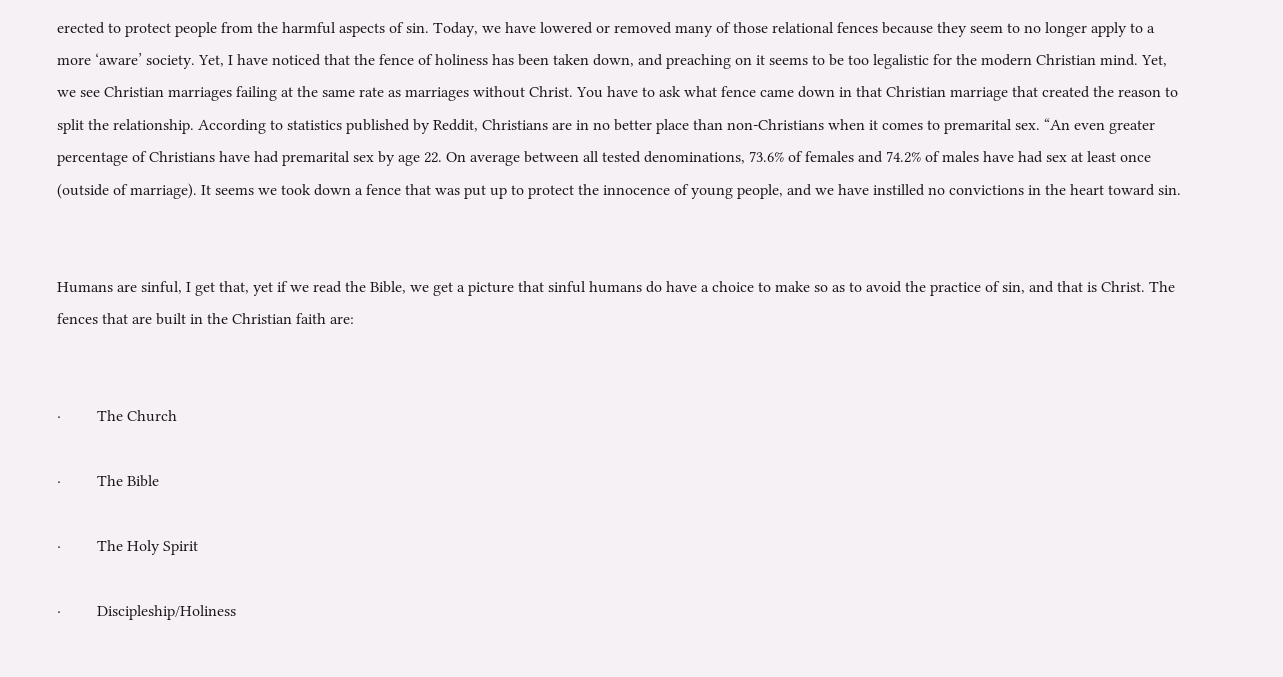erected to protect people from the harmful aspects of sin. Today, we have lowered or removed many of those relational fences because they seem to no longer apply to a more ‘aware’ society. Yet, I have noticed that the fence of holiness has been taken down, and preaching on it seems to be too legalistic for the modern Christian mind. Yet, we see Christian marriages failing at the same rate as marriages without Christ. You have to ask what fence came down in that Christian marriage that created the reason to split the relationship. According to statistics published by Reddit, Christians are in no better place than non-Christians when it comes to premarital sex. “An even greater percentage of Christians have had premarital sex by age 22. On average between all tested denominations, 73.6% of females and 74.2% of males have had sex at least once (outside of marriage). It seems we took down a fence that was put up to protect the innocence of young people, and we have instilled no convictions in the heart toward sin.


Humans are sinful, I get that, yet if we read the Bible, we get a picture that sinful humans do have a choice to make so as to avoid the practice of sin, and that is Christ. The fences that are built in the Christian faith are:


·         The Church

·         The Bible

·         The Holy Spirit

·         Discipleship/Holiness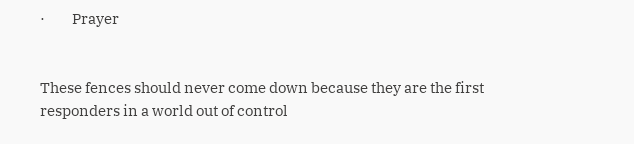·         Prayer


These fences should never come down because they are the first responders in a world out of control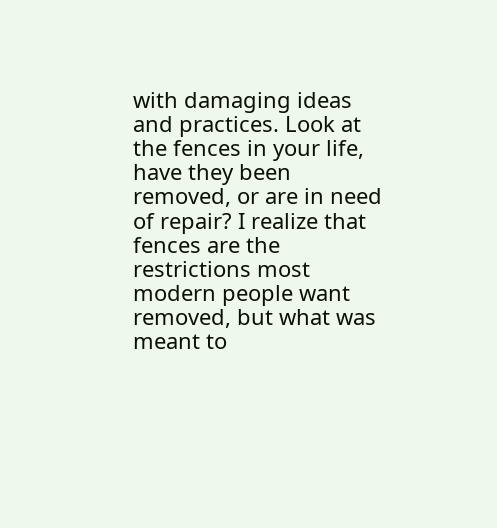with damaging ideas and practices. Look at the fences in your life, have they been removed, or are in need of repair? I realize that fences are the restrictions most modern people want removed, but what was meant to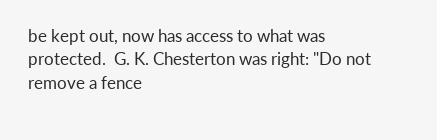be kept out, now has access to what was protected.  G. K. Chesterton was right: "Do not remove a fence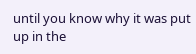until you know why it was put up in the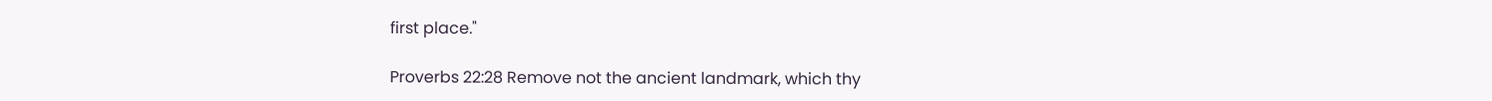first place."

Proverbs 22:28 Remove not the ancient landmark, which thy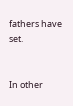fathers have set.


In other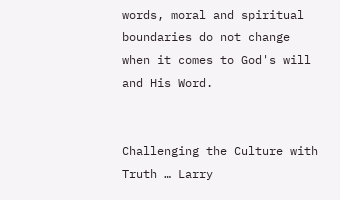words, moral and spiritual boundaries do not change when it comes to God's will and His Word.


Challenging the Culture with Truth … Larry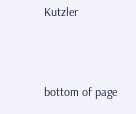Kutzler



bottom of page